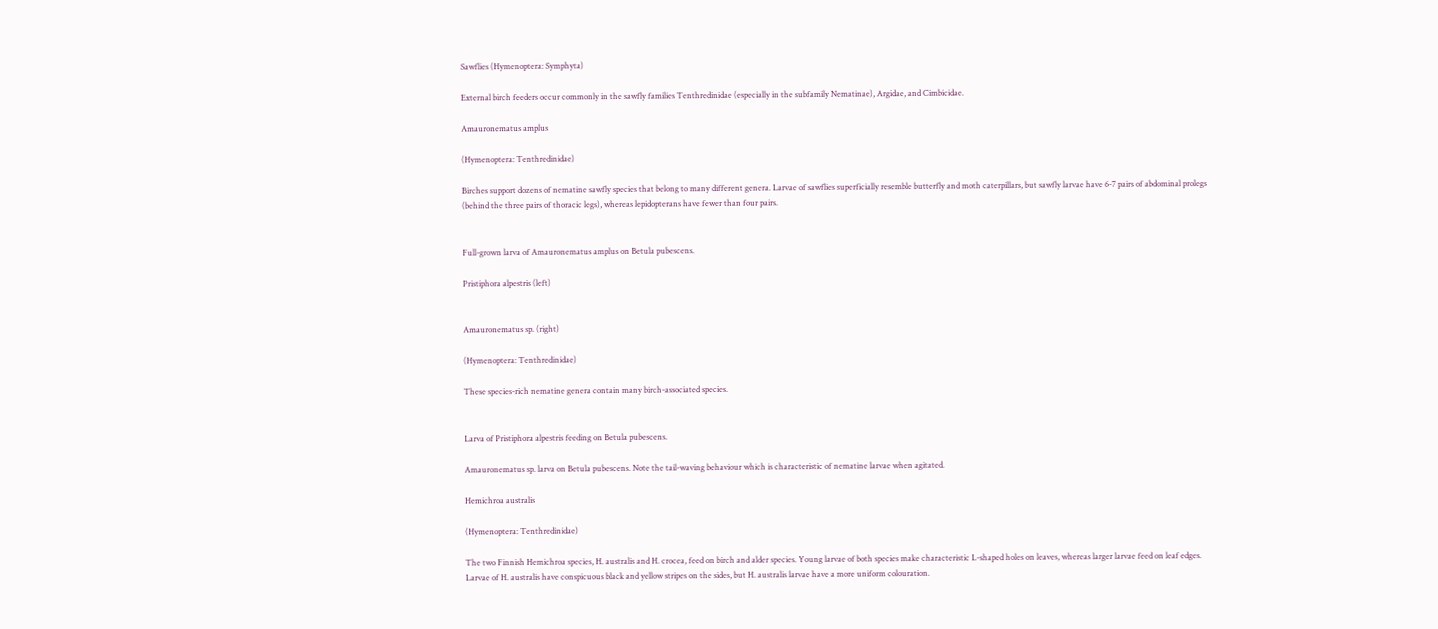Sawflies (Hymenoptera: Symphyta)

External birch feeders occur commonly in the sawfly families Tenthredinidae (especially in the subfamily Nematinae), Argidae, and Cimbicidae.

Amauronematus amplus

(Hymenoptera: Tenthredinidae)

Birches support dozens of nematine sawfly species that belong to many different genera. Larvae of sawflies superficially resemble butterfly and moth caterpillars, but sawfly larvae have 6-7 pairs of abdominal prolegs (behind the three pairs of thoracic legs), whereas lepidopterans have fewer than four pairs.


Full-grown larva of Amauronematus amplus on Betula pubescens.

Pristiphora alpestris (left)


Amauronematus sp. (right)

(Hymenoptera: Tenthredinidae)

These species-rich nematine genera contain many birch-associated species.


Larva of Pristiphora alpestris feeding on Betula pubescens.

Amauronematus sp. larva on Betula pubescens. Note the tail-waving behaviour which is characteristic of nematine larvae when agitated.

Hemichroa australis

(Hymenoptera: Tenthredinidae)

The two Finnish Hemichroa species, H. australis and H. crocea, feed on birch and alder species. Young larvae of both species make characteristic L-shaped holes on leaves, whereas larger larvae feed on leaf edges. Larvae of H. australis have conspicuous black and yellow stripes on the sides, but H. australis larvae have a more uniform colouration.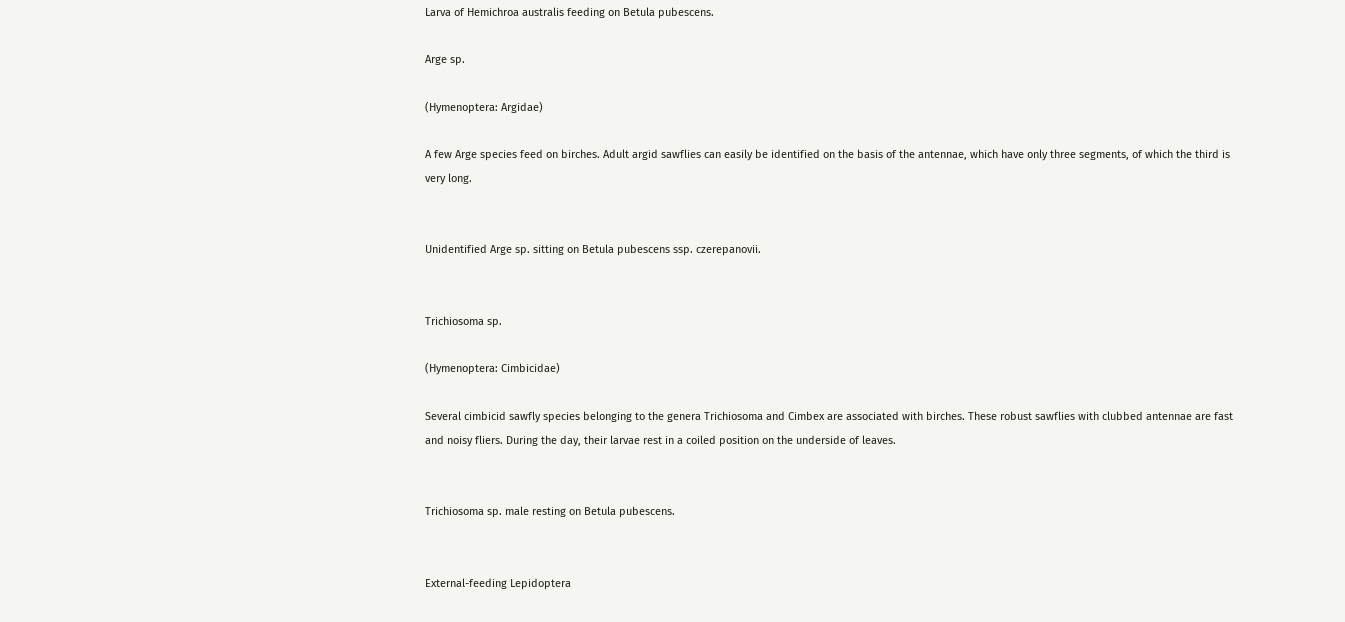Larva of Hemichroa australis feeding on Betula pubescens.

Arge sp.

(Hymenoptera: Argidae)

A few Arge species feed on birches. Adult argid sawflies can easily be identified on the basis of the antennae, which have only three segments, of which the third is very long.


Unidentified Arge sp. sitting on Betula pubescens ssp. czerepanovii.


Trichiosoma sp.

(Hymenoptera: Cimbicidae)

Several cimbicid sawfly species belonging to the genera Trichiosoma and Cimbex are associated with birches. These robust sawflies with clubbed antennae are fast and noisy fliers. During the day, their larvae rest in a coiled position on the underside of leaves.


Trichiosoma sp. male resting on Betula pubescens.


External-feeding Lepidoptera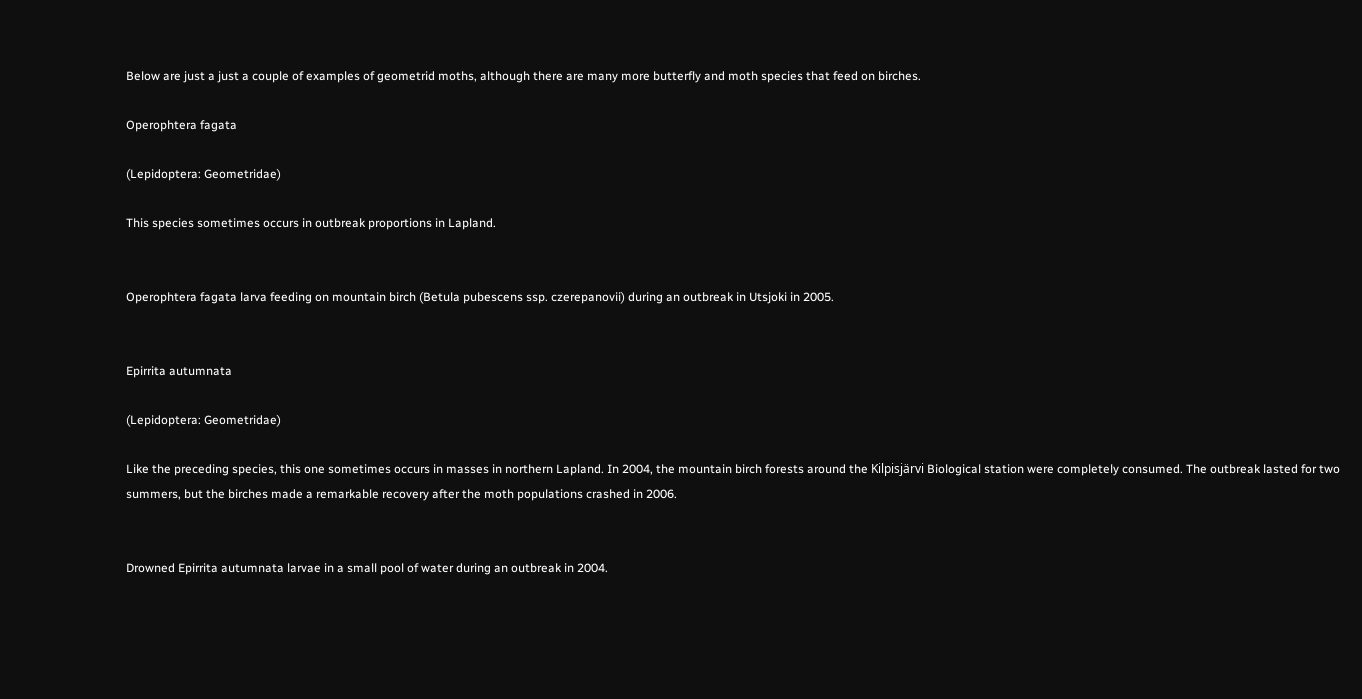Below are just a just a couple of examples of geometrid moths, although there are many more butterfly and moth species that feed on birches.

Operophtera fagata

(Lepidoptera: Geometridae)

This species sometimes occurs in outbreak proportions in Lapland.


Operophtera fagata larva feeding on mountain birch (Betula pubescens ssp. czerepanovii) during an outbreak in Utsjoki in 2005.


Epirrita autumnata

(Lepidoptera: Geometridae)

Like the preceding species, this one sometimes occurs in masses in northern Lapland. In 2004, the mountain birch forests around the Kilpisjärvi Biological station were completely consumed. The outbreak lasted for two summers, but the birches made a remarkable recovery after the moth populations crashed in 2006.


Drowned Epirrita autumnata larvae in a small pool of water during an outbreak in 2004.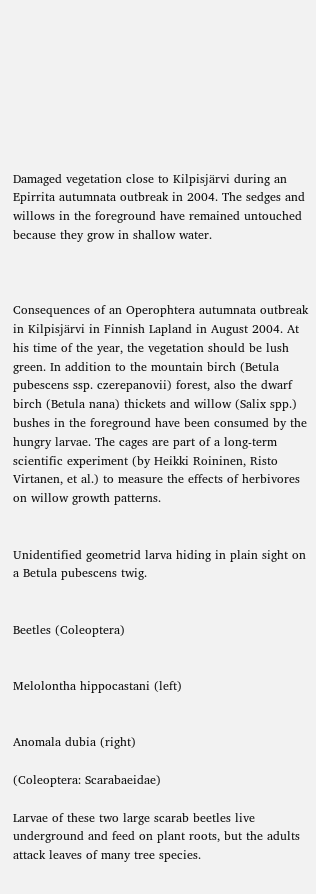Damaged vegetation close to Kilpisjärvi during an Epirrita autumnata outbreak in 2004. The sedges and willows in the foreground have remained untouched because they grow in shallow water.



Consequences of an Operophtera autumnata outbreak in Kilpisjärvi in Finnish Lapland in August 2004. At his time of the year, the vegetation should be lush green. In addition to the mountain birch (Betula pubescens ssp. czerepanovii) forest, also the dwarf birch (Betula nana) thickets and willow (Salix spp.) bushes in the foreground have been consumed by the hungry larvae. The cages are part of a long-term scientific experiment (by Heikki Roininen, Risto Virtanen, et al.) to measure the effects of herbivores on willow growth patterns.


Unidentified geometrid larva hiding in plain sight on a Betula pubescens twig.


Beetles (Coleoptera)


Melolontha hippocastani (left)


Anomala dubia (right)

(Coleoptera: Scarabaeidae)

Larvae of these two large scarab beetles live underground and feed on plant roots, but the adults attack leaves of many tree species.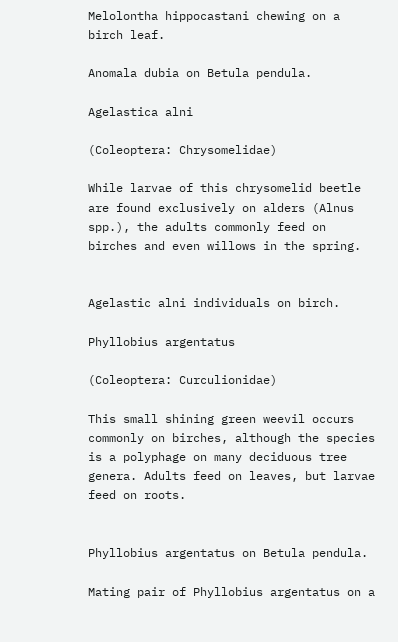Melolontha hippocastani chewing on a birch leaf.

Anomala dubia on Betula pendula.

Agelastica alni

(Coleoptera: Chrysomelidae)

While larvae of this chrysomelid beetle are found exclusively on alders (Alnus spp.), the adults commonly feed on birches and even willows in the spring.


Agelastic alni individuals on birch.

Phyllobius argentatus

(Coleoptera: Curculionidae)

This small shining green weevil occurs commonly on birches, although the species is a polyphage on many deciduous tree genera. Adults feed on leaves, but larvae feed on roots.


Phyllobius argentatus on Betula pendula.

Mating pair of Phyllobius argentatus on a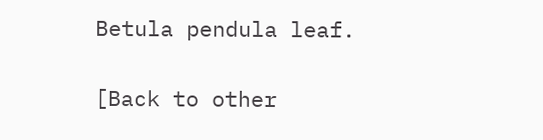Betula pendula leaf.

[Back to other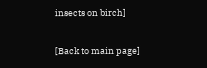insects on birch]

[Back to main page]